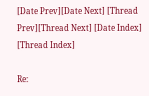[Date Prev][Date Next] [Thread Prev][Thread Next] [Date Index] [Thread Index]

Re: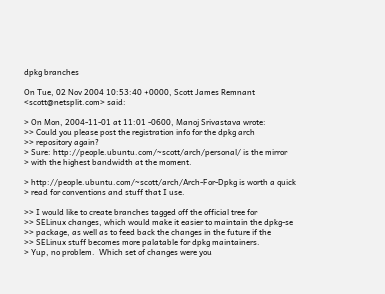dpkg branches

On Tue, 02 Nov 2004 10:53:40 +0000, Scott James Remnant
<scott@netsplit.com> said:

> On Mon, 2004-11-01 at 11:01 -0600, Manoj Srivastava wrote:
>> Could you please post the registration info for the dpkg arch
>> repository again?
> Sure: http://people.ubuntu.com/~scott/arch/personal/ is the mirror
> with the highest bandwidth at the moment.

> http://people.ubuntu.com/~scott/arch/Arch-For-Dpkg is worth a quick
> read for conventions and stuff that I use.

>> I would like to create branches tagged off the official tree for
>> SELinux changes, which would make it easier to maintain the dpkg-se
>> package, as well as to feed back the changes in the future if the
>> SELinux stuff becomes more palatable for dpkg maintainers.
> Yup, no problem.  Which set of changes were you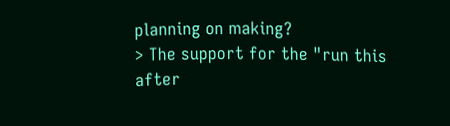planning on making?
> The support for the "run this after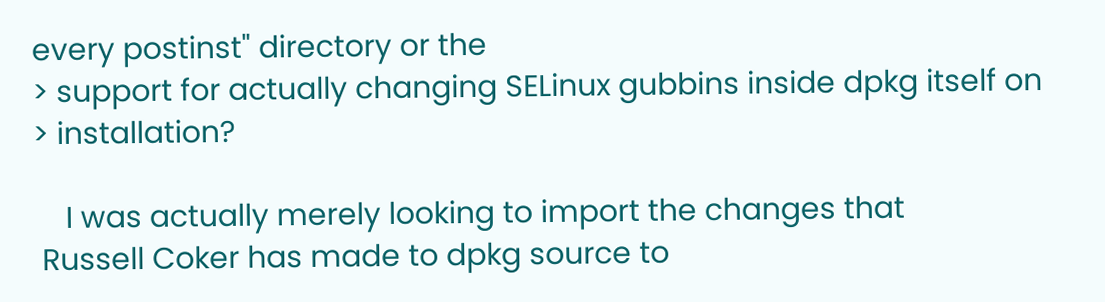every postinst" directory or the
> support for actually changing SELinux gubbins inside dpkg itself on
> installation?

    I was actually merely looking to import the changes that
 Russell Coker has made to dpkg source to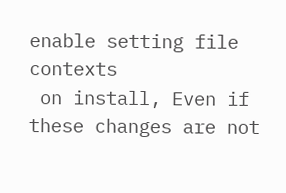enable setting file contexts
 on install, Even if these changes are not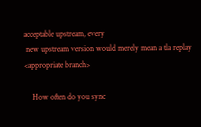acceptable upstream, every
 new upstream version would merely mean a tla replay <appropriate branch>

    How often do you sync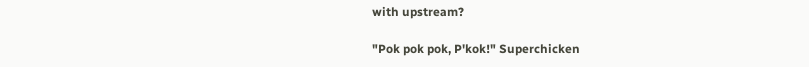with upstream?

"Pok pok pok, P'kok!" Superchicken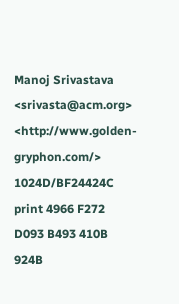Manoj Srivastava     <srivasta@acm.org>    <http://www.golden-gryphon.com/>
1024D/BF24424C print 4966 F272 D093 B493 410B  924B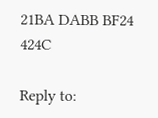21BA DABB BF24 424C

Reply to: